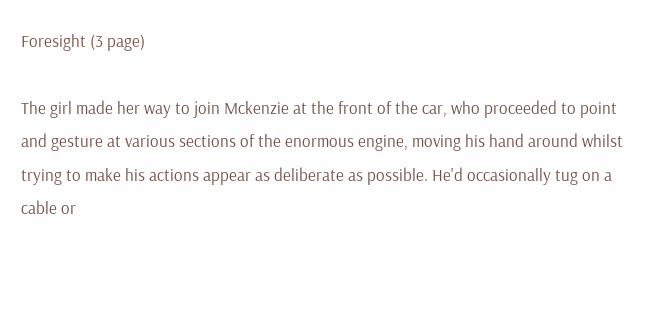Foresight (3 page)

The girl made her way to join Mckenzie at the front of the car, who proceeded to point and gesture at various sections of the enormous engine, moving his hand around whilst trying to make his actions appear as deliberate as possible. He'd occasionally tug on a cable or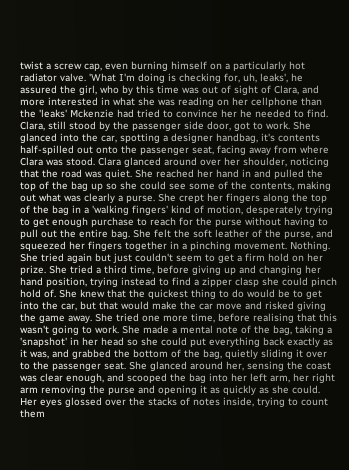twist a screw cap, even burning himself on a particularly hot radiator valve. 'What I'm doing is checking for, uh, leaks', he assured the girl, who by this time was out of sight of Clara, and more interested in what she was reading on her cellphone than the 'leaks' Mckenzie had tried to convince her he needed to find. Clara, still stood by the passenger side door, got to work. She glanced into the car, spotting a designer handbag, it's contents half-spilled out onto the passenger seat, facing away from where Clara was stood. Clara glanced around over her shoulder, noticing that the road was quiet. She reached her hand in and pulled the top of the bag up so she could see some of the contents, making out what was clearly a purse. She crept her fingers along the top of the bag in a 'walking fingers' kind of motion, desperately trying to get enough purchase to reach for the purse without having to pull out the entire bag. She felt the soft leather of the purse, and squeezed her fingers together in a pinching movement. Nothing. She tried again but just couldn't seem to get a firm hold on her prize. She tried a third time, before giving up and changing her hand position, trying instead to find a zipper clasp she could pinch hold of. She knew that the quickest thing to do would be to get into the car, but that would make the car move and risked giving the game away. She tried one more time, before realising that this wasn't going to work. She made a mental note of the bag, taking a 'snapshot' in her head so she could put everything back exactly as it was, and grabbed the bottom of the bag, quietly sliding it over to the passenger seat. She glanced around her, sensing the coast was clear enough, and scooped the bag into her left arm, her right arm removing the purse and opening it as quickly as she could. Her eyes glossed over the stacks of notes inside, trying to count them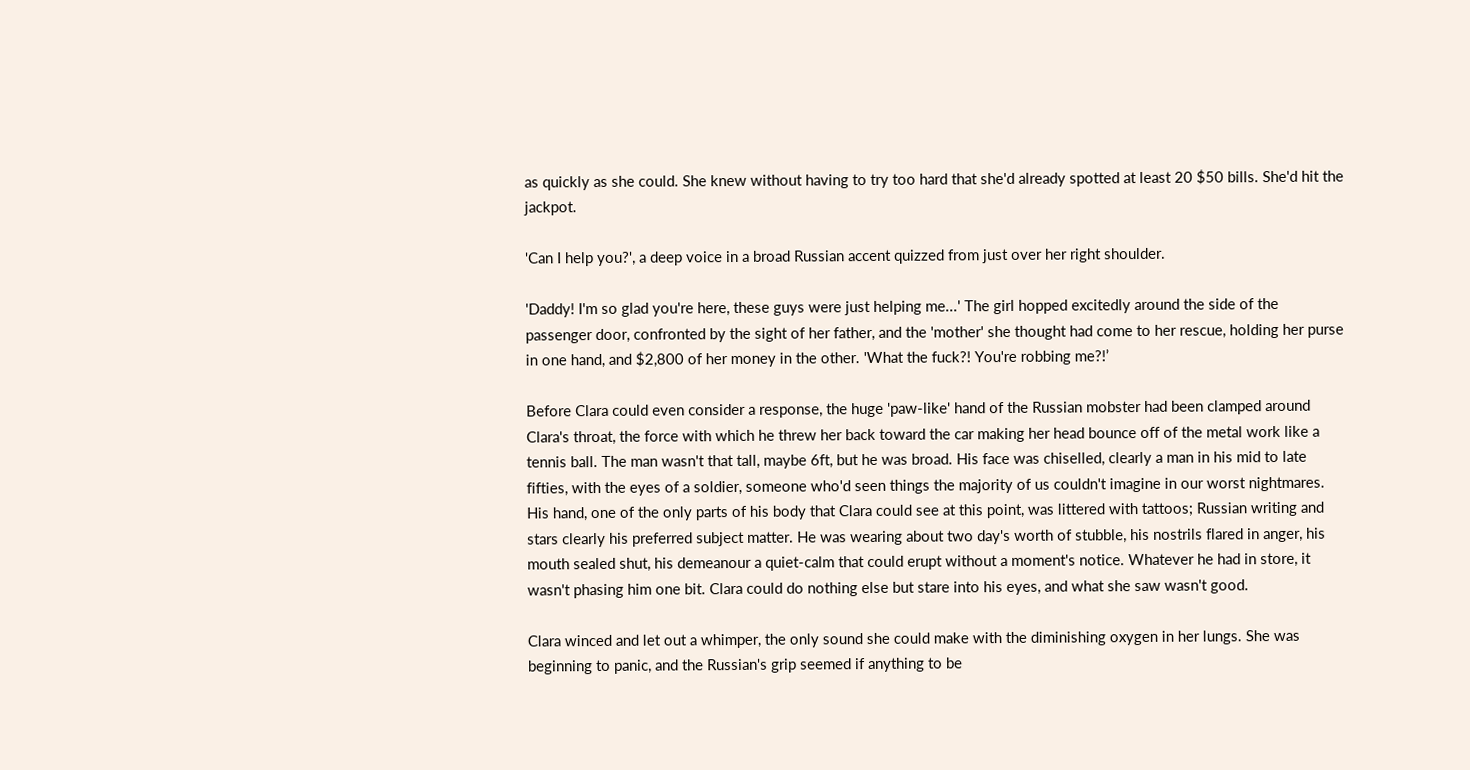as quickly as she could. She knew without having to try too hard that she'd already spotted at least 20 $50 bills. She'd hit the jackpot.

'Can I help you?', a deep voice in a broad Russian accent quizzed from just over her right shoulder.

'Daddy! I'm so glad you're here, these guys were just helping me...' The girl hopped excitedly around the side of the passenger door, confronted by the sight of her father, and the 'mother' she thought had come to her rescue, holding her purse in one hand, and $2,800 of her money in the other. 'What the fuck?! You're robbing me?!’

Before Clara could even consider a response, the huge 'paw-like' hand of the Russian mobster had been clamped around Clara's throat, the force with which he threw her back toward the car making her head bounce off of the metal work like a tennis ball. The man wasn't that tall, maybe 6ft, but he was broad. His face was chiselled, clearly a man in his mid to late fifties, with the eyes of a soldier, someone who'd seen things the majority of us couldn't imagine in our worst nightmares. His hand, one of the only parts of his body that Clara could see at this point, was littered with tattoos; Russian writing and stars clearly his preferred subject matter. He was wearing about two day's worth of stubble, his nostrils flared in anger, his mouth sealed shut, his demeanour a quiet-calm that could erupt without a moment's notice. Whatever he had in store, it wasn't phasing him one bit. Clara could do nothing else but stare into his eyes, and what she saw wasn't good.

Clara winced and let out a whimper, the only sound she could make with the diminishing oxygen in her lungs. She was beginning to panic, and the Russian's grip seemed if anything to be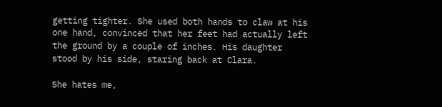getting tighter. She used both hands to claw at his one hand, convinced that her feet had actually left the ground by a couple of inches. His daughter stood by his side, staring back at Clara.

She hates me,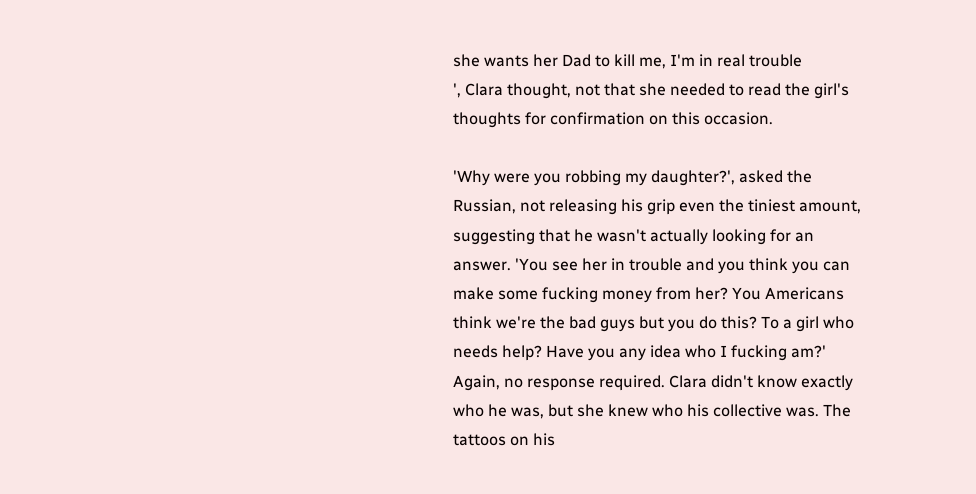she wants her Dad to kill me, I'm in real trouble
', Clara thought, not that she needed to read the girl's thoughts for confirmation on this occasion.

'Why were you robbing my daughter?', asked the Russian, not releasing his grip even the tiniest amount, suggesting that he wasn't actually looking for an answer. 'You see her in trouble and you think you can make some fucking money from her? You Americans think we're the bad guys but you do this? To a girl who needs help? Have you any idea who I fucking am?' Again, no response required. Clara didn't know exactly who he was, but she knew who his collective was. The tattoos on his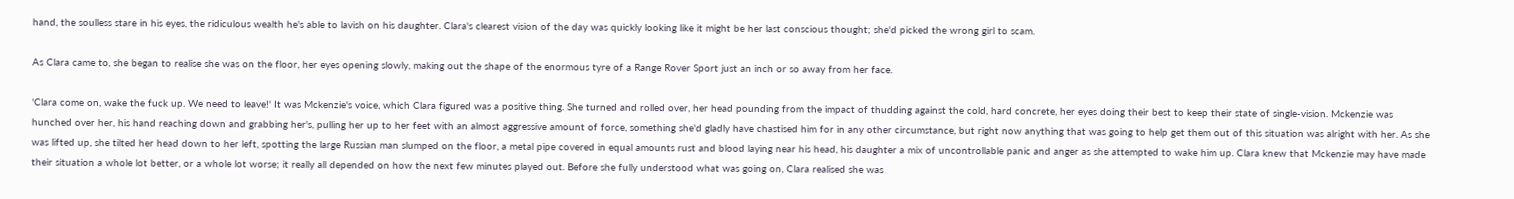hand, the soulless stare in his eyes, the ridiculous wealth he's able to lavish on his daughter. Clara's clearest vision of the day was quickly looking like it might be her last conscious thought; she'd picked the wrong girl to scam.

As Clara came to, she began to realise she was on the floor, her eyes opening slowly, making out the shape of the enormous tyre of a Range Rover Sport just an inch or so away from her face.

'Clara come on, wake the fuck up. We need to leave!' It was Mckenzie's voice, which Clara figured was a positive thing. She turned and rolled over, her head pounding from the impact of thudding against the cold, hard concrete, her eyes doing their best to keep their state of single-vision. Mckenzie was hunched over her, his hand reaching down and grabbing her's, pulling her up to her feet with an almost aggressive amount of force, something she'd gladly have chastised him for in any other circumstance, but right now anything that was going to help get them out of this situation was alright with her. As she was lifted up, she tilted her head down to her left, spotting the large Russian man slumped on the floor, a metal pipe covered in equal amounts rust and blood laying near his head, his daughter a mix of uncontrollable panic and anger as she attempted to wake him up. Clara knew that Mckenzie may have made their situation a whole lot better, or a whole lot worse; it really all depended on how the next few minutes played out. Before she fully understood what was going on, Clara realised she was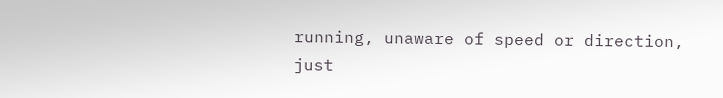running, unaware of speed or direction, just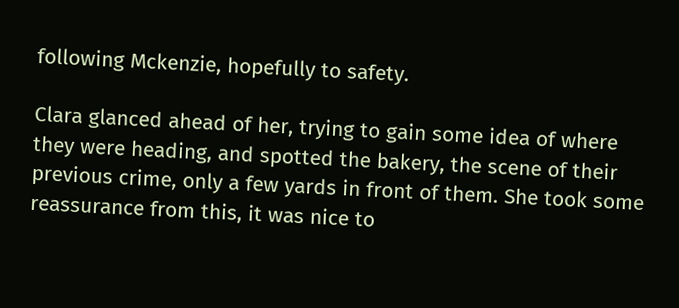following Mckenzie, hopefully to safety.

Clara glanced ahead of her, trying to gain some idea of where they were heading, and spotted the bakery, the scene of their previous crime, only a few yards in front of them. She took some reassurance from this, it was nice to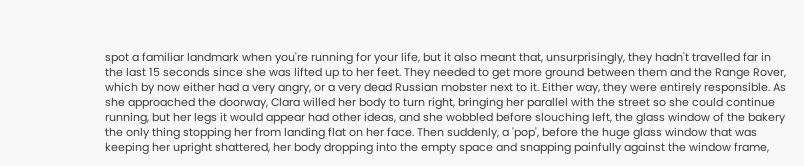spot a familiar landmark when you're running for your life, but it also meant that, unsurprisingly, they hadn't travelled far in the last 15 seconds since she was lifted up to her feet. They needed to get more ground between them and the Range Rover, which by now either had a very angry, or a very dead Russian mobster next to it. Either way, they were entirely responsible. As she approached the doorway, Clara willed her body to turn right, bringing her parallel with the street so she could continue running, but her legs it would appear had other ideas, and she wobbled before slouching left, the glass window of the bakery the only thing stopping her from landing flat on her face. Then suddenly, a 'pop', before the huge glass window that was keeping her upright shattered, her body dropping into the empty space and snapping painfully against the window frame,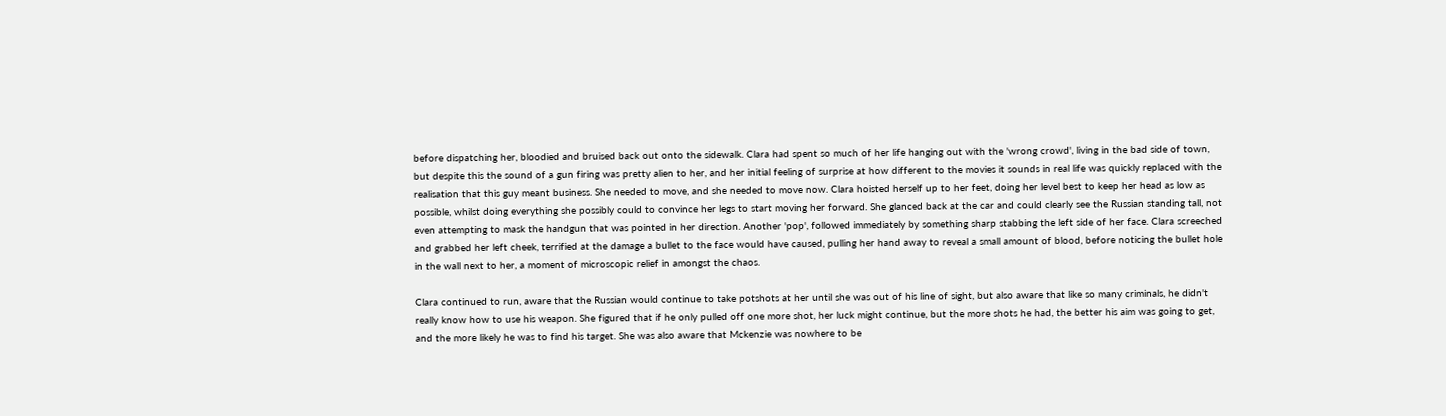before dispatching her, bloodied and bruised back out onto the sidewalk. Clara had spent so much of her life hanging out with the 'wrong crowd', living in the bad side of town, but despite this the sound of a gun firing was pretty alien to her, and her initial feeling of surprise at how different to the movies it sounds in real life was quickly replaced with the realisation that this guy meant business. She needed to move, and she needed to move now. Clara hoisted herself up to her feet, doing her level best to keep her head as low as possible, whilst doing everything she possibly could to convince her legs to start moving her forward. She glanced back at the car and could clearly see the Russian standing tall, not even attempting to mask the handgun that was pointed in her direction. Another 'pop', followed immediately by something sharp stabbing the left side of her face. Clara screeched and grabbed her left cheek, terrified at the damage a bullet to the face would have caused, pulling her hand away to reveal a small amount of blood, before noticing the bullet hole in the wall next to her, a moment of microscopic relief in amongst the chaos.

Clara continued to run, aware that the Russian would continue to take potshots at her until she was out of his line of sight, but also aware that like so many criminals, he didn't really know how to use his weapon. She figured that if he only pulled off one more shot, her luck might continue, but the more shots he had, the better his aim was going to get, and the more likely he was to find his target. She was also aware that Mckenzie was nowhere to be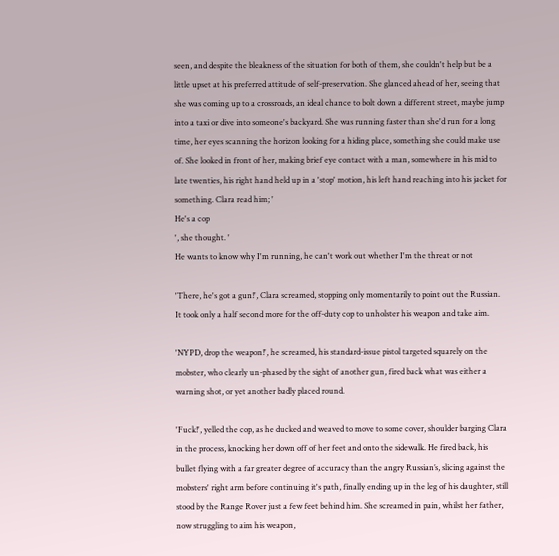seen, and despite the bleakness of the situation for both of them, she couldn't help but be a little upset at his preferred attitude of self-preservation. She glanced ahead of her, seeing that she was coming up to a crossroads, an ideal chance to bolt down a different street, maybe jump into a taxi or dive into someone's backyard. She was running faster than she'd run for a long time, her eyes scanning the horizon looking for a hiding place, something she could make use of. She looked in front of her, making brief eye contact with a man, somewhere in his mid to late twenties, his right hand held up in a 'stop' motion, his left hand reaching into his jacket for something. Clara read him; '
He's a cop
', she thought. '
He wants to know why I'm running, he can't work out whether I'm the threat or not

'There, he's got a gun!', Clara screamed, stopping only momentarily to point out the Russian. It took only a half second more for the off-duty cop to unholster his weapon and take aim.

'NYPD, drop the weapon!', he screamed, his standard-issue pistol targeted squarely on the mobster, who clearly un-phased by the sight of another gun, fired back what was either a warning shot, or yet another badly placed round.

'Fuck!', yelled the cop, as he ducked and weaved to move to some cover, shoulder barging Clara in the process, knocking her down off of her feet and onto the sidewalk. He fired back, his bullet flying with a far greater degree of accuracy than the angry Russian’s, slicing against the mobsters' right arm before continuing it's path, finally ending up in the leg of his daughter, still stood by the Range Rover just a few feet behind him. She screamed in pain, whilst her father, now struggling to aim his weapon,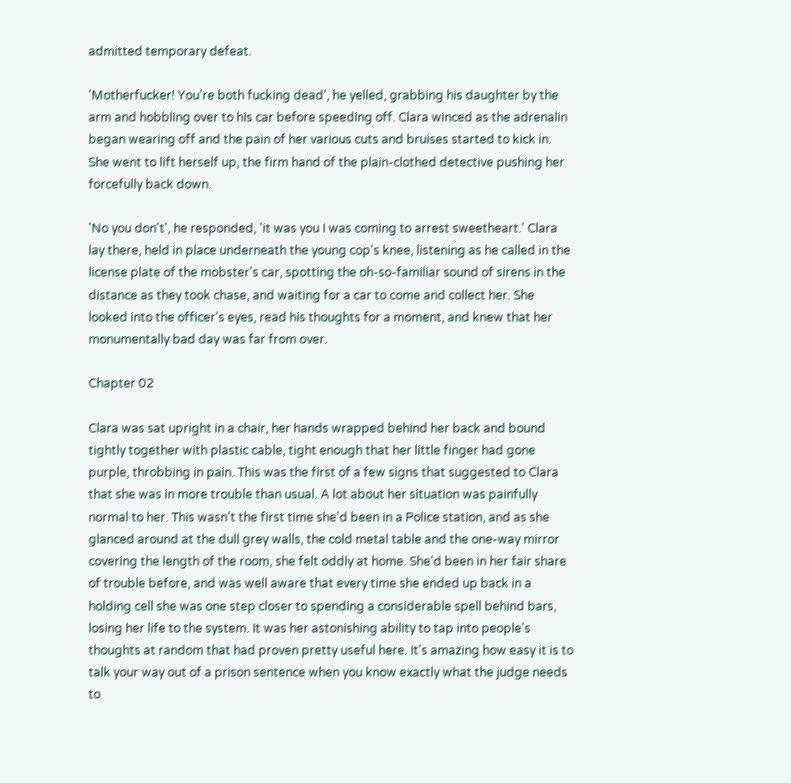admitted temporary defeat.

'Motherfucker! You're both fucking dead', he yelled, grabbing his daughter by the arm and hobbling over to his car before speeding off. Clara winced as the adrenalin began wearing off and the pain of her various cuts and bruises started to kick in. She went to lift herself up, the firm hand of the plain-clothed detective pushing her forcefully back down.

'No you don't', he responded, 'it was you I was coming to arrest sweetheart.' Clara lay there, held in place underneath the young cop's knee, listening as he called in the license plate of the mobster's car, spotting the oh-so-familiar sound of sirens in the distance as they took chase, and waiting for a car to come and collect her. She looked into the officer's eyes, read his thoughts for a moment, and knew that her monumentally bad day was far from over.

Chapter 02

Clara was sat upright in a chair, her hands wrapped behind her back and bound tightly together with plastic cable, tight enough that her little finger had gone purple, throbbing in pain. This was the first of a few signs that suggested to Clara that she was in more trouble than usual. A lot about her situation was painfully normal to her. This wasn't the first time she'd been in a Police station, and as she glanced around at the dull grey walls, the cold metal table and the one-way mirror covering the length of the room, she felt oddly at home. She'd been in her fair share of trouble before, and was well aware that every time she ended up back in a holding cell she was one step closer to spending a considerable spell behind bars, losing her life to the system. It was her astonishing ability to tap into people's thoughts at random that had proven pretty useful here. It's amazing how easy it is to talk your way out of a prison sentence when you know exactly what the judge needs to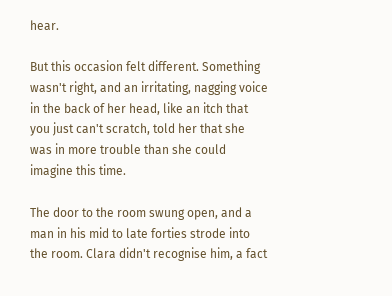hear.

But this occasion felt different. Something wasn't right, and an irritating, nagging voice in the back of her head, like an itch that you just can't scratch, told her that she was in more trouble than she could imagine this time.

The door to the room swung open, and a man in his mid to late forties strode into the room. Clara didn't recognise him, a fact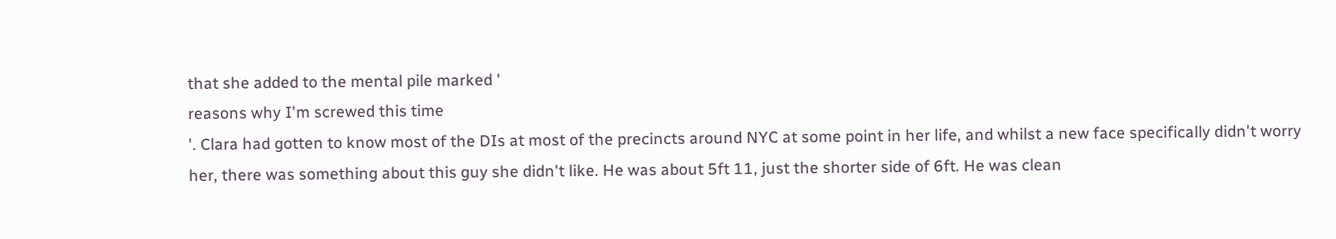that she added to the mental pile marked '
reasons why I'm screwed this time
'. Clara had gotten to know most of the DIs at most of the precincts around NYC at some point in her life, and whilst a new face specifically didn't worry her, there was something about this guy she didn't like. He was about 5ft 11, just the shorter side of 6ft. He was clean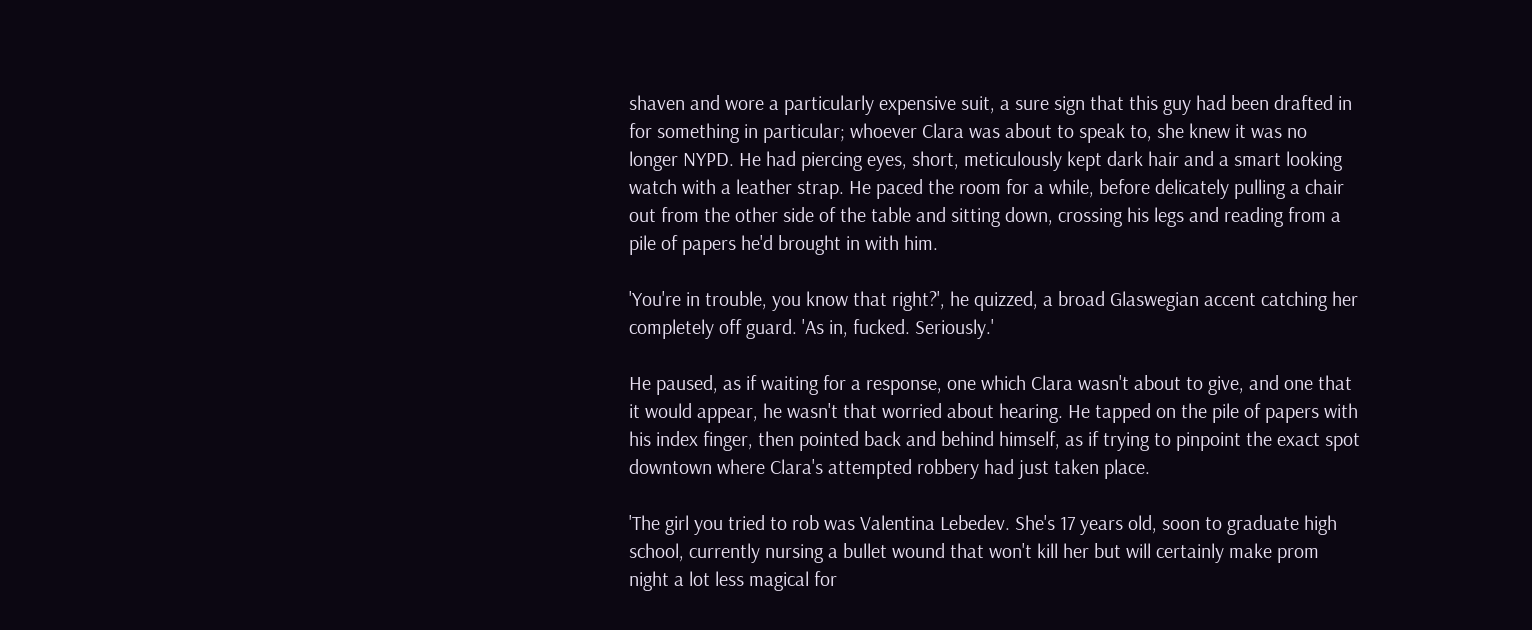shaven and wore a particularly expensive suit, a sure sign that this guy had been drafted in for something in particular; whoever Clara was about to speak to, she knew it was no longer NYPD. He had piercing eyes, short, meticulously kept dark hair and a smart looking watch with a leather strap. He paced the room for a while, before delicately pulling a chair out from the other side of the table and sitting down, crossing his legs and reading from a pile of papers he'd brought in with him.

'You're in trouble, you know that right?', he quizzed, a broad Glaswegian accent catching her completely off guard. 'As in, fucked. Seriously.'

He paused, as if waiting for a response, one which Clara wasn't about to give, and one that it would appear, he wasn't that worried about hearing. He tapped on the pile of papers with his index finger, then pointed back and behind himself, as if trying to pinpoint the exact spot downtown where Clara's attempted robbery had just taken place.

'The girl you tried to rob was Valentina Lebedev. She's 17 years old, soon to graduate high school, currently nursing a bullet wound that won't kill her but will certainly make prom night a lot less magical for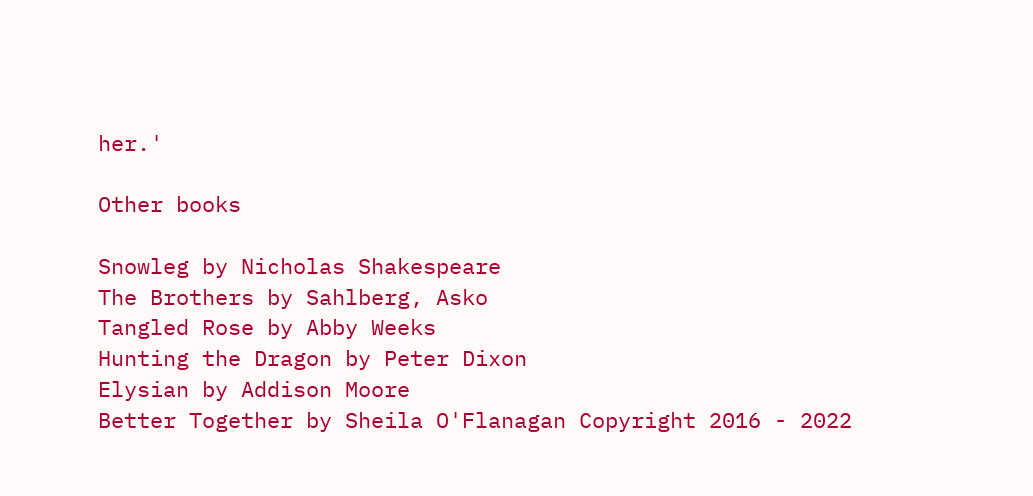her.'

Other books

Snowleg by Nicholas Shakespeare
The Brothers by Sahlberg, Asko
Tangled Rose by Abby Weeks
Hunting the Dragon by Peter Dixon
Elysian by Addison Moore
Better Together by Sheila O'Flanagan Copyright 2016 - 2022